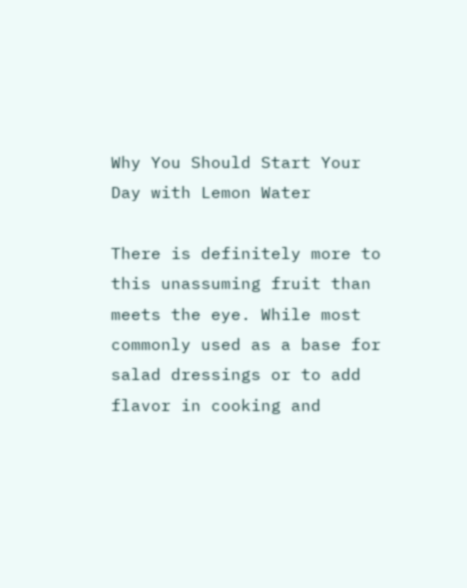Why You Should Start Your Day with Lemon Water

There is definitely more to this unassuming fruit than meets the eye. While most commonly used as a base for salad dressings or to add flavor in cooking and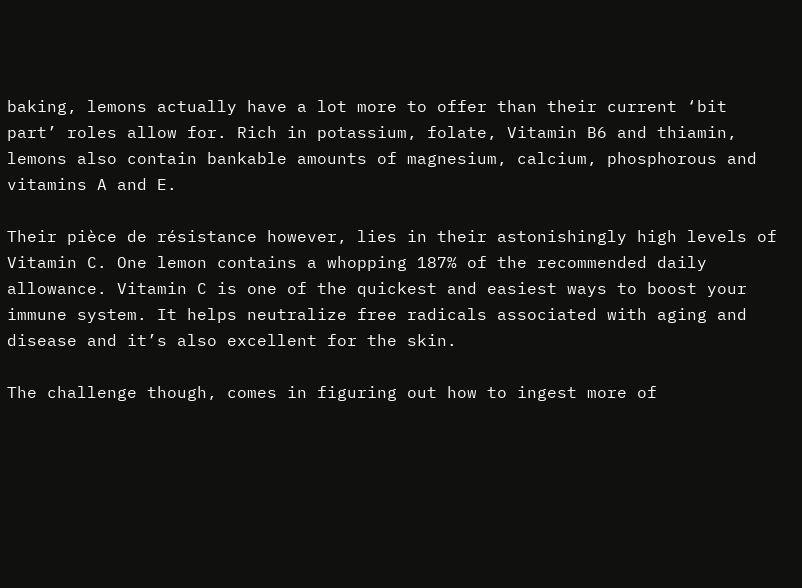baking, lemons actually have a lot more to offer than their current ‘bit part’ roles allow for. Rich in potassium, folate, Vitamin B6 and thiamin, lemons also contain bankable amounts of magnesium, calcium, phosphorous and vitamins A and E.

Their pièce de résistance however, lies in their astonishingly high levels of Vitamin C. One lemon contains a whopping 187% of the recommended daily allowance. Vitamin C is one of the quickest and easiest ways to boost your immune system. It helps neutralize free radicals associated with aging and disease and it’s also excellent for the skin.

The challenge though, comes in figuring out how to ingest more of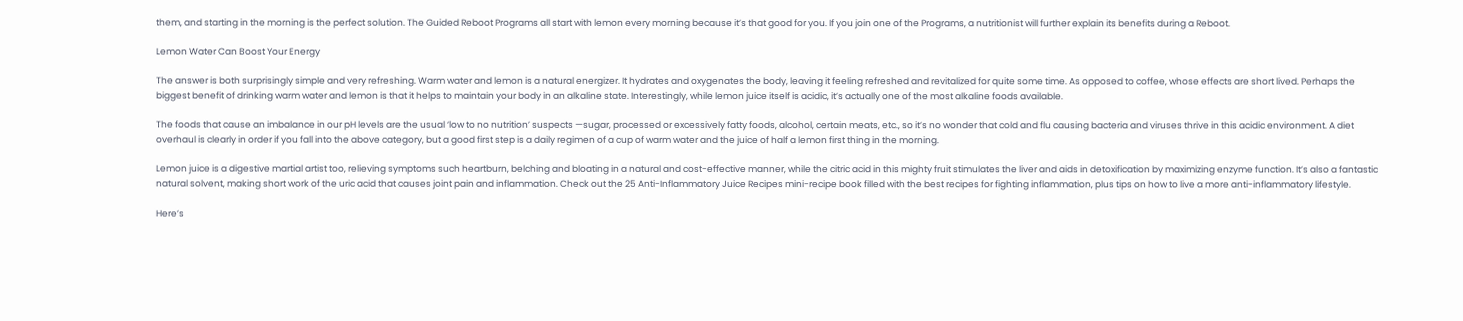them, and starting in the morning is the perfect solution. The Guided Reboot Programs all start with lemon every morning because it’s that good for you. If you join one of the Programs, a nutritionist will further explain its benefits during a Reboot.

Lemon Water Can Boost Your Energy

The answer is both surprisingly simple and very refreshing. Warm water and lemon is a natural energizer. It hydrates and oxygenates the body, leaving it feeling refreshed and revitalized for quite some time. As opposed to coffee, whose effects are short lived. Perhaps the biggest benefit of drinking warm water and lemon is that it helps to maintain your body in an alkaline state. Interestingly, while lemon juice itself is acidic, it’s actually one of the most alkaline foods available.

The foods that cause an imbalance in our pH levels are the usual ‘low to no nutrition’ suspects —sugar, processed or excessively fatty foods, alcohol, certain meats, etc., so it’s no wonder that cold and flu causing bacteria and viruses thrive in this acidic environment. A diet overhaul is clearly in order if you fall into the above category, but a good first step is a daily regimen of a cup of warm water and the juice of half a lemon first thing in the morning.

Lemon juice is a digestive martial artist too, relieving symptoms such heartburn, belching and bloating in a natural and cost-effective manner, while the citric acid in this mighty fruit stimulates the liver and aids in detoxification by maximizing enzyme function. It’s also a fantastic natural solvent, making short work of the uric acid that causes joint pain and inflammation. Check out the 25 Anti-Inflammatory Juice Recipes mini-recipe book filled with the best recipes for fighting inflammation, plus tips on how to live a more anti-inflammatory lifestyle.

Here’s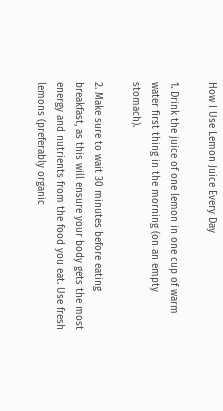How I Use Lemon Juice Every Day

1. Drink the juice of one lemon in one cup of warm water first thing in the morning (on an empty stomach).

2. Make sure to wait 30 minutes before eating breakfast, as this will ensure your body gets the most energy and nutrients from the food you eat. Use fresh lemons (preferably organic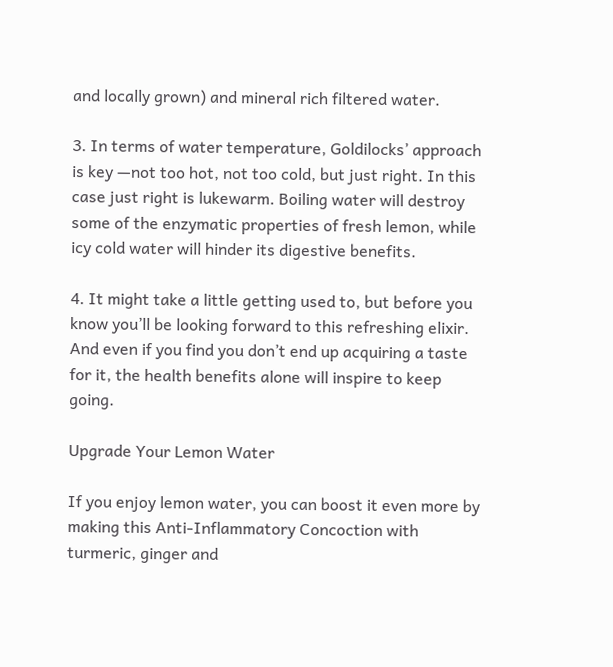and locally grown) and mineral rich filtered water.

3. In terms of water temperature, Goldilocks’ approach is key —not too hot, not too cold, but just right. In this case just right is lukewarm. Boiling water will destroy some of the enzymatic properties of fresh lemon, while icy cold water will hinder its digestive benefits.

4. It might take a little getting used to, but before you know you’ll be looking forward to this refreshing elixir. And even if you find you don’t end up acquiring a taste for it, the health benefits alone will inspire to keep going.

Upgrade Your Lemon Water

If you enjoy lemon water, you can boost it even more by making this Anti-Inflammatory Concoction with turmeric, ginger and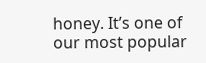honey. It’s one of our most popular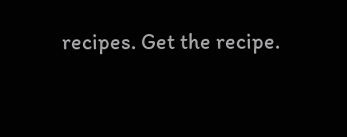recipes. Get the recipe.